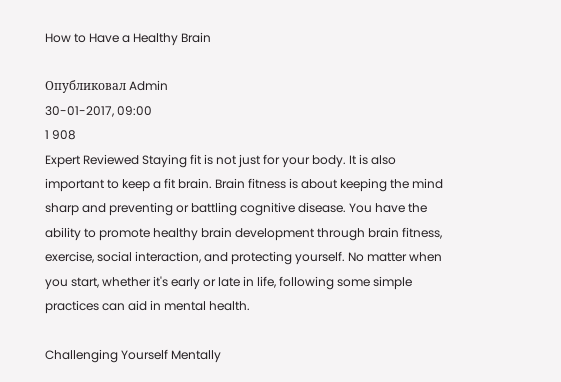How to Have a Healthy Brain

Опубликовал Admin
30-01-2017, 09:00
1 908
Expert Reviewed Staying fit is not just for your body. It is also important to keep a fit brain. Brain fitness is about keeping the mind sharp and preventing or battling cognitive disease. You have the ability to promote healthy brain development through brain fitness, exercise, social interaction, and protecting yourself. No matter when you start, whether it's early or late in life, following some simple practices can aid in mental health.

Challenging Yourself Mentally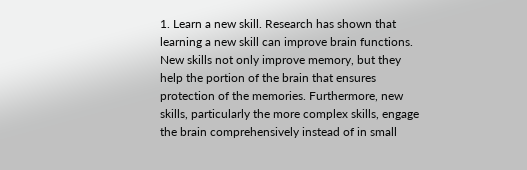1. Learn a new skill. Research has shown that learning a new skill can improve brain functions. New skills not only improve memory, but they help the portion of the brain that ensures protection of the memories. Furthermore, new skills, particularly the more complex skills, engage the brain comprehensively instead of in small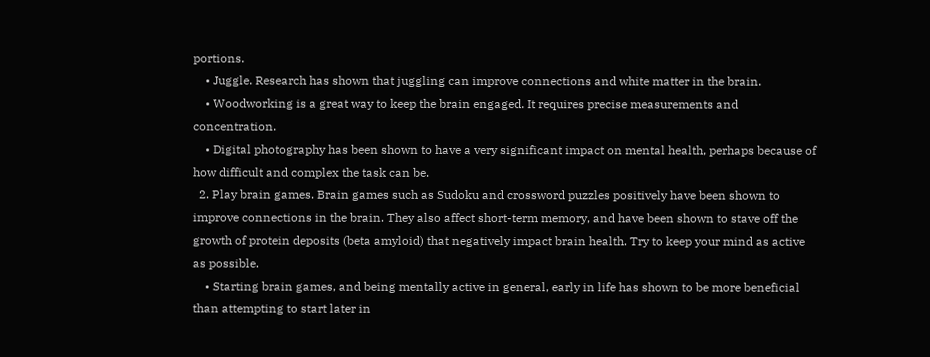portions.
    • Juggle. Research has shown that juggling can improve connections and white matter in the brain.
    • Woodworking is a great way to keep the brain engaged. It requires precise measurements and concentration.
    • Digital photography has been shown to have a very significant impact on mental health, perhaps because of how difficult and complex the task can be.
  2. Play brain games. Brain games such as Sudoku and crossword puzzles positively have been shown to improve connections in the brain. They also affect short-term memory, and have been shown to stave off the growth of protein deposits (beta amyloid) that negatively impact brain health. Try to keep your mind as active as possible.
    • Starting brain games, and being mentally active in general, early in life has shown to be more beneficial than attempting to start later in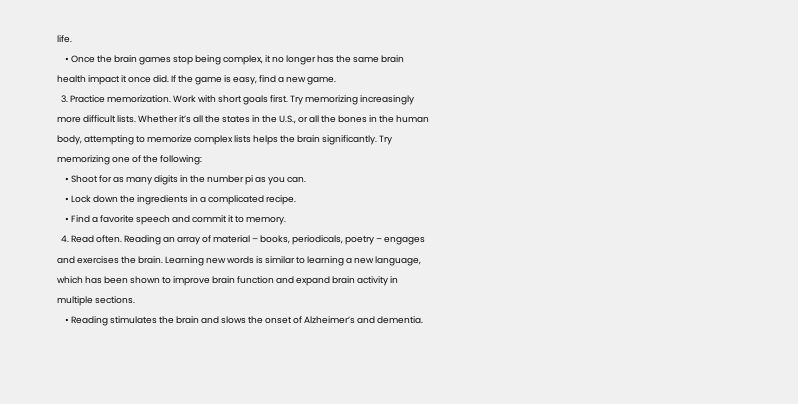life.
    • Once the brain games stop being complex, it no longer has the same brain health impact it once did. If the game is easy, find a new game.
  3. Practice memorization. Work with short goals first. Try memorizing increasingly more difficult lists. Whether it’s all the states in the U.S., or all the bones in the human body, attempting to memorize complex lists helps the brain significantly. Try memorizing one of the following:
    • Shoot for as many digits in the number pi as you can.
    • Lock down the ingredients in a complicated recipe.
    • Find a favorite speech and commit it to memory.
  4. Read often. Reading an array of material – books, periodicals, poetry – engages and exercises the brain. Learning new words is similar to learning a new language, which has been shown to improve brain function and expand brain activity in multiple sections.
    • Reading stimulates the brain and slows the onset of Alzheimer’s and dementia.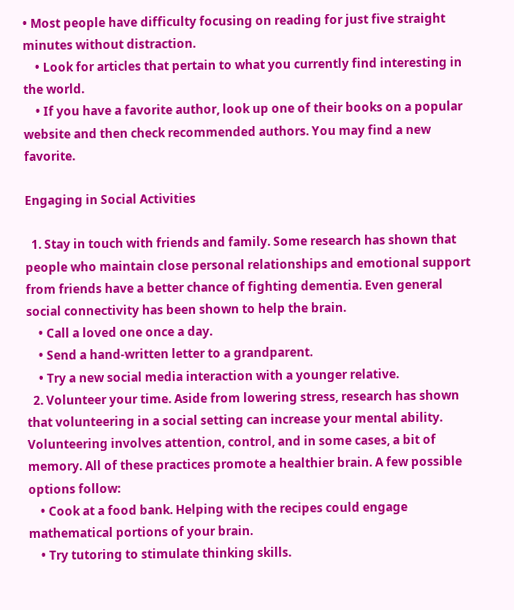• Most people have difficulty focusing on reading for just five straight minutes without distraction.
    • Look for articles that pertain to what you currently find interesting in the world.
    • If you have a favorite author, look up one of their books on a popular website and then check recommended authors. You may find a new favorite.

Engaging in Social Activities

  1. Stay in touch with friends and family. Some research has shown that people who maintain close personal relationships and emotional support from friends have a better chance of fighting dementia. Even general social connectivity has been shown to help the brain.
    • Call a loved one once a day.
    • Send a hand-written letter to a grandparent.
    • Try a new social media interaction with a younger relative.
  2. Volunteer your time. Aside from lowering stress, research has shown that volunteering in a social setting can increase your mental ability. Volunteering involves attention, control, and in some cases, a bit of memory. All of these practices promote a healthier brain. A few possible options follow:
    • Cook at a food bank. Helping with the recipes could engage mathematical portions of your brain.
    • Try tutoring to stimulate thinking skills.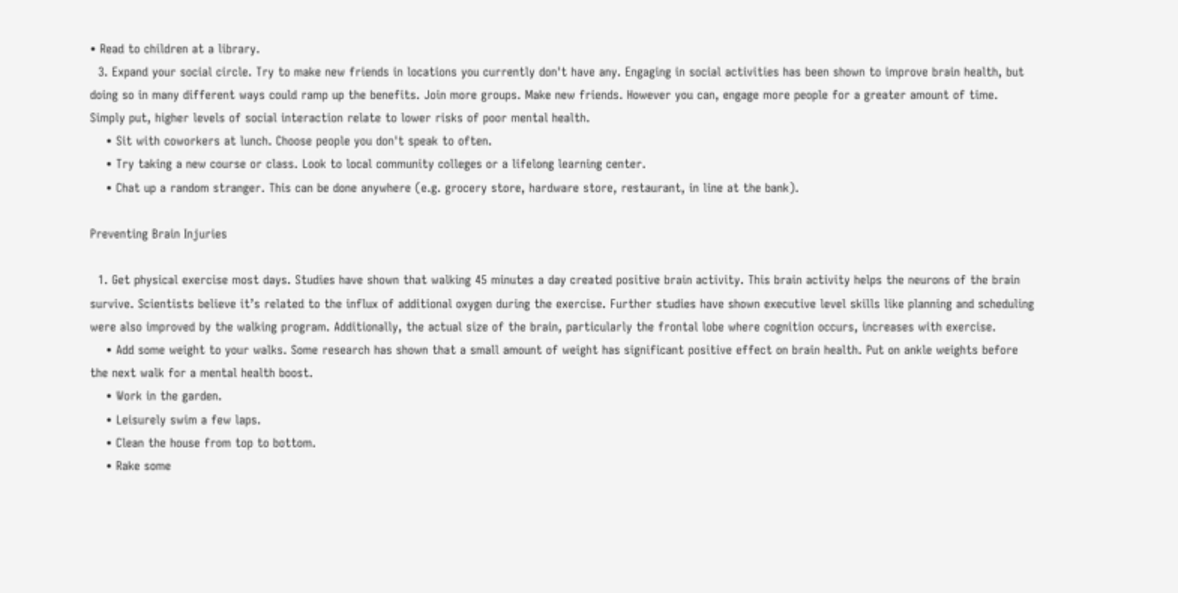• Read to children at a library.
  3. Expand your social circle. Try to make new friends in locations you currently don't have any. Engaging in social activities has been shown to improve brain health, but doing so in many different ways could ramp up the benefits. Join more groups. Make new friends. However you can, engage more people for a greater amount of time. Simply put, higher levels of social interaction relate to lower risks of poor mental health.
    • Sit with coworkers at lunch. Choose people you don't speak to often.
    • Try taking a new course or class. Look to local community colleges or a lifelong learning center.
    • Chat up a random stranger. This can be done anywhere (e.g. grocery store, hardware store, restaurant, in line at the bank).

Preventing Brain Injuries

  1. Get physical exercise most days. Studies have shown that walking 45 minutes a day created positive brain activity. This brain activity helps the neurons of the brain survive. Scientists believe it’s related to the influx of additional oxygen during the exercise. Further studies have shown executive level skills like planning and scheduling were also improved by the walking program. Additionally, the actual size of the brain, particularly the frontal lobe where cognition occurs, increases with exercise.
    • Add some weight to your walks. Some research has shown that a small amount of weight has significant positive effect on brain health. Put on ankle weights before the next walk for a mental health boost.
    • Work in the garden.
    • Leisurely swim a few laps.
    • Clean the house from top to bottom.
    • Rake some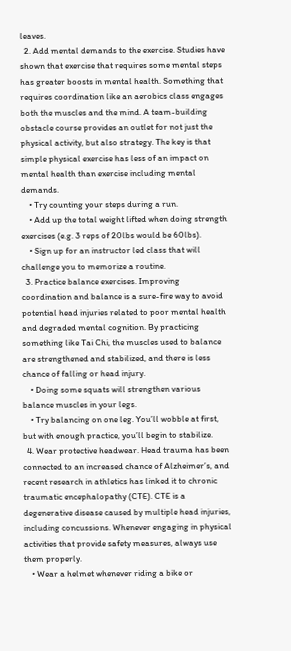leaves.
  2. Add mental demands to the exercise. Studies have shown that exercise that requires some mental steps has greater boosts in mental health. Something that requires coordination like an aerobics class engages both the muscles and the mind. A team-building obstacle course provides an outlet for not just the physical activity, but also strategy. The key is that simple physical exercise has less of an impact on mental health than exercise including mental demands.
    • Try counting your steps during a run.
    • Add up the total weight lifted when doing strength exercises (e.g. 3 reps of 20lbs would be 60lbs).
    • Sign up for an instructor led class that will challenge you to memorize a routine.
  3. Practice balance exercises. Improving coordination and balance is a sure-fire way to avoid potential head injuries related to poor mental health and degraded mental cognition. By practicing something like Tai Chi, the muscles used to balance are strengthened and stabilized, and there is less chance of falling or head injury.
    • Doing some squats will strengthen various balance muscles in your legs.
    • Try balancing on one leg. You’ll wobble at first, but with enough practice, you’ll begin to stabilize.
  4. Wear protective headwear. Head trauma has been connected to an increased chance of Alzheimer’s, and recent research in athletics has linked it to chronic traumatic encephalopathy (CTE). CTE is a degenerative disease caused by multiple head injuries, including concussions. Whenever engaging in physical activities that provide safety measures, always use them properly.
    • Wear a helmet whenever riding a bike or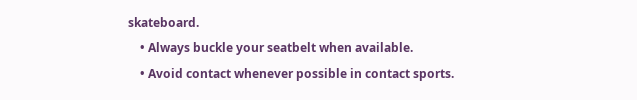skateboard.
    • Always buckle your seatbelt when available.
    • Avoid contact whenever possible in contact sports.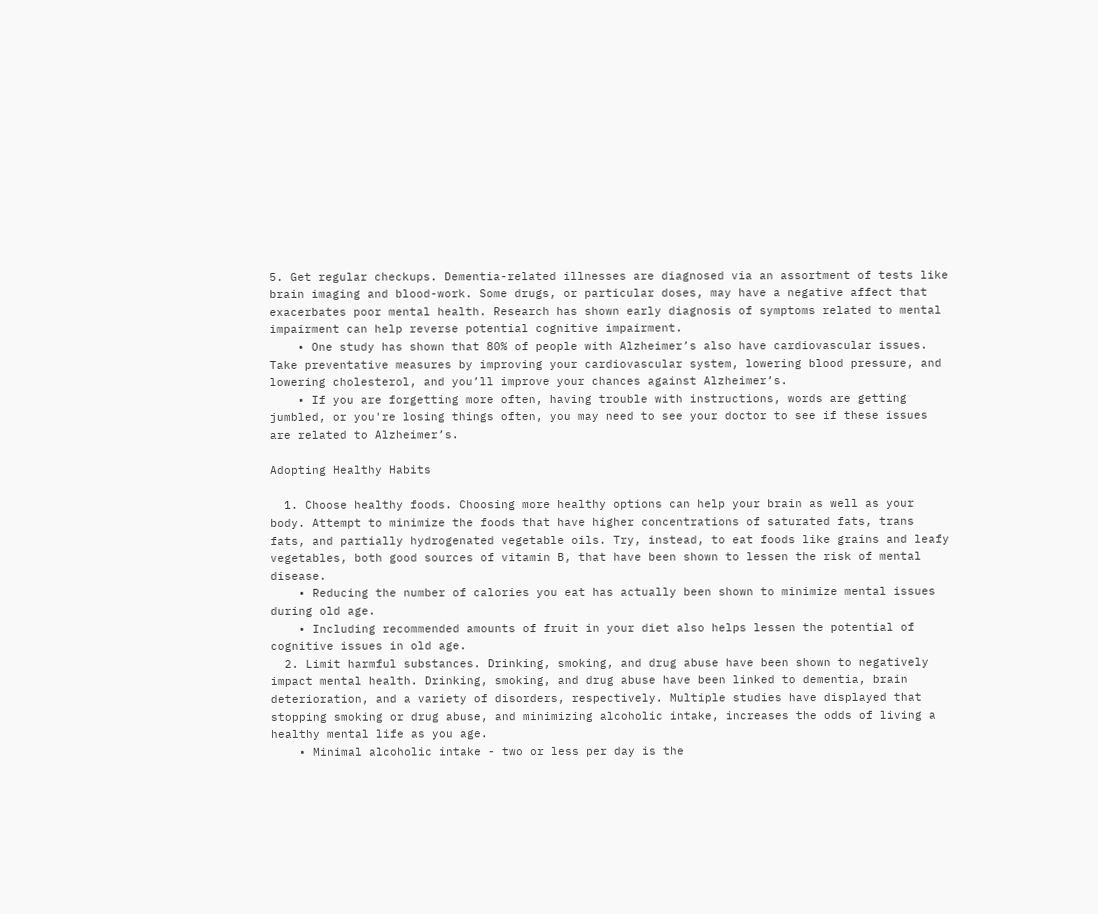5. Get regular checkups. Dementia-related illnesses are diagnosed via an assortment of tests like brain imaging and blood-work. Some drugs, or particular doses, may have a negative affect that exacerbates poor mental health. Research has shown early diagnosis of symptoms related to mental impairment can help reverse potential cognitive impairment.
    • One study has shown that 80% of people with Alzheimer’s also have cardiovascular issues. Take preventative measures by improving your cardiovascular system, lowering blood pressure, and lowering cholesterol, and you’ll improve your chances against Alzheimer’s.
    • If you are forgetting more often, having trouble with instructions, words are getting jumbled, or you're losing things often, you may need to see your doctor to see if these issues are related to Alzheimer’s.

Adopting Healthy Habits

  1. Choose healthy foods. Choosing more healthy options can help your brain as well as your body. Attempt to minimize the foods that have higher concentrations of saturated fats, trans fats, and partially hydrogenated vegetable oils. Try, instead, to eat foods like grains and leafy vegetables, both good sources of vitamin B, that have been shown to lessen the risk of mental disease.
    • Reducing the number of calories you eat has actually been shown to minimize mental issues during old age.
    • Including recommended amounts of fruit in your diet also helps lessen the potential of cognitive issues in old age.
  2. Limit harmful substances. Drinking, smoking, and drug abuse have been shown to negatively impact mental health. Drinking, smoking, and drug abuse have been linked to dementia, brain deterioration, and a variety of disorders, respectively. Multiple studies have displayed that stopping smoking or drug abuse, and minimizing alcoholic intake, increases the odds of living a healthy mental life as you age.
    • Minimal alcoholic intake - two or less per day is the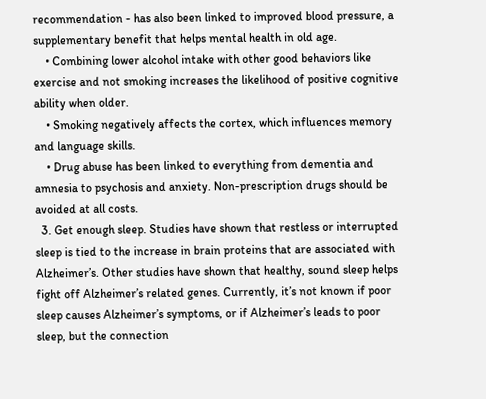recommendation - has also been linked to improved blood pressure, a supplementary benefit that helps mental health in old age.
    • Combining lower alcohol intake with other good behaviors like exercise and not smoking increases the likelihood of positive cognitive ability when older.
    • Smoking negatively affects the cortex, which influences memory and language skills.
    • Drug abuse has been linked to everything from dementia and amnesia to psychosis and anxiety. Non-prescription drugs should be avoided at all costs.
  3. Get enough sleep. Studies have shown that restless or interrupted sleep is tied to the increase in brain proteins that are associated with Alzheimer’s. Other studies have shown that healthy, sound sleep helps fight off Alzheimer’s related genes. Currently, it’s not known if poor sleep causes Alzheimer’s symptoms, or if Alzheimer’s leads to poor sleep, but the connection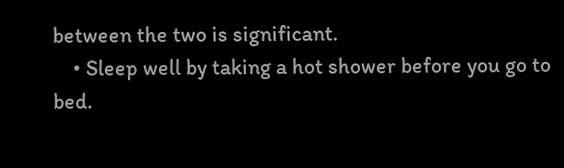between the two is significant.
    • Sleep well by taking a hot shower before you go to bed.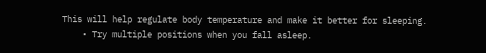This will help regulate body temperature and make it better for sleeping.
    • Try multiple positions when you fall asleep.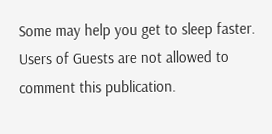Some may help you get to sleep faster.
Users of Guests are not allowed to comment this publication.